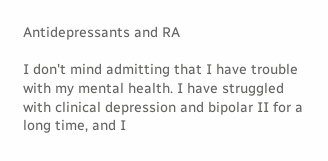Antidepressants and RA

I don't mind admitting that I have trouble with my mental health. I have struggled with clinical depression and bipolar II for a long time, and I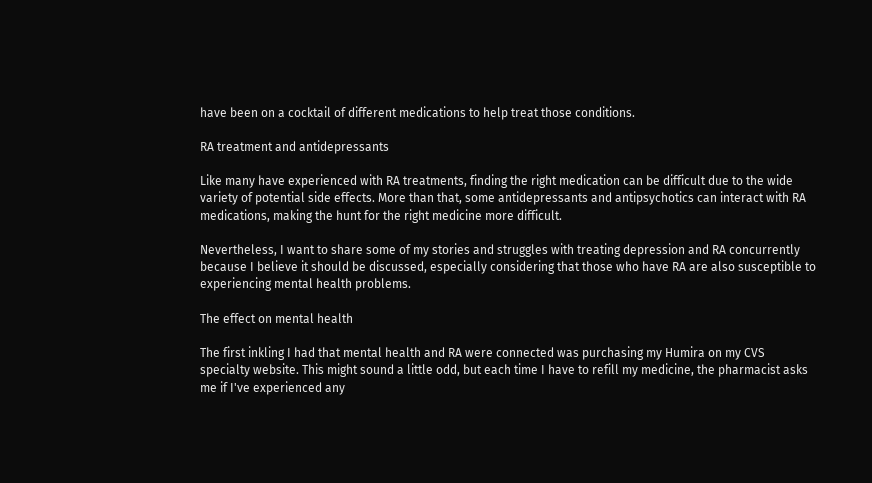have been on a cocktail of different medications to help treat those conditions.

RA treatment and antidepressants

Like many have experienced with RA treatments, finding the right medication can be difficult due to the wide variety of potential side effects. More than that, some antidepressants and antipsychotics can interact with RA medications, making the hunt for the right medicine more difficult.

Nevertheless, I want to share some of my stories and struggles with treating depression and RA concurrently because I believe it should be discussed, especially considering that those who have RA are also susceptible to experiencing mental health problems.

The effect on mental health

The first inkling I had that mental health and RA were connected was purchasing my Humira on my CVS specialty website. This might sound a little odd, but each time I have to refill my medicine, the pharmacist asks me if I've experienced any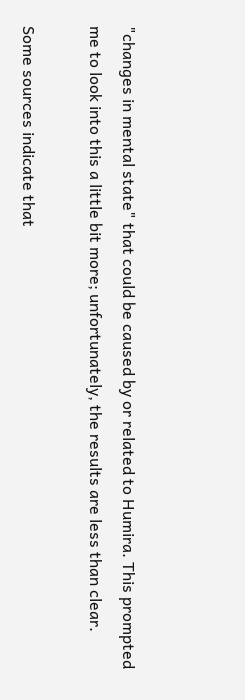"changes in mental state" that could be caused by or related to Humira. This prompted me to look into this a little bit more; unfortunately, the results are less than clear.

Some sources indicate that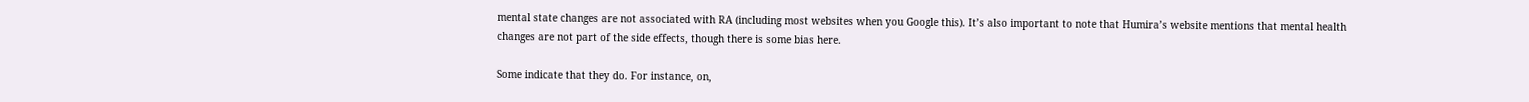mental state changes are not associated with RA (including most websites when you Google this). It’s also important to note that Humira’s website mentions that mental health changes are not part of the side effects, though there is some bias here.

Some indicate that they do. For instance, on,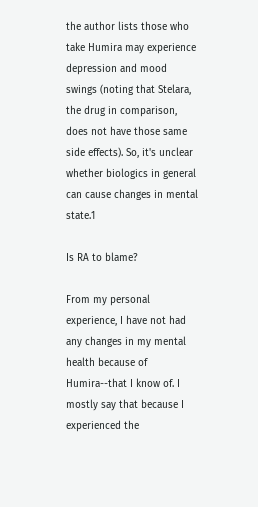the author lists those who take Humira may experience depression and mood swings (noting that Stelara, the drug in comparison, does not have those same side effects). So, it's unclear whether biologics in general can cause changes in mental state.1

Is RA to blame?

From my personal experience, I have not had any changes in my mental health because of Humira--that I know of. I mostly say that because I experienced the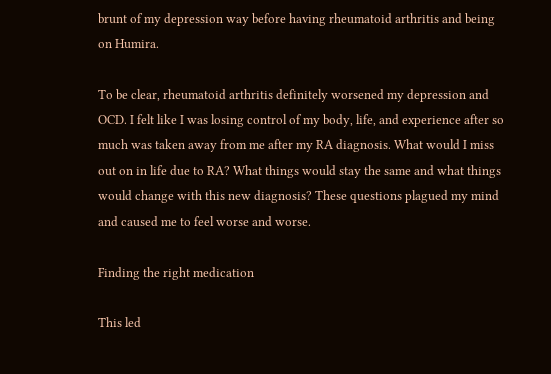brunt of my depression way before having rheumatoid arthritis and being on Humira.

To be clear, rheumatoid arthritis definitely worsened my depression and OCD. I felt like I was losing control of my body, life, and experience after so much was taken away from me after my RA diagnosis. What would I miss out on in life due to RA? What things would stay the same and what things would change with this new diagnosis? These questions plagued my mind and caused me to feel worse and worse.

Finding the right medication

This led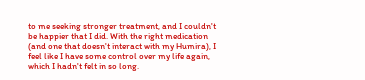to me seeking stronger treatment, and I couldn't be happier that I did. With the right medication (and one that doesn't interact with my Humira), I feel like I have some control over my life again, which I hadn't felt in so long.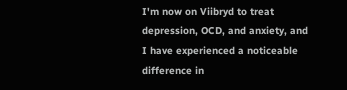I'm now on Viibryd to treat depression, OCD, and anxiety, and I have experienced a noticeable difference in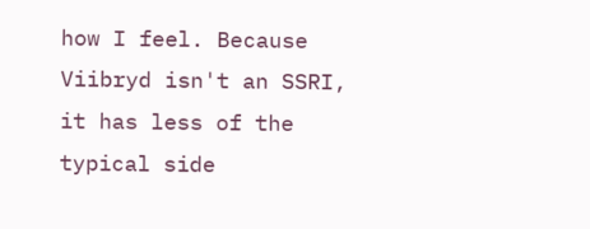how I feel. Because Viibryd isn't an SSRI, it has less of the typical side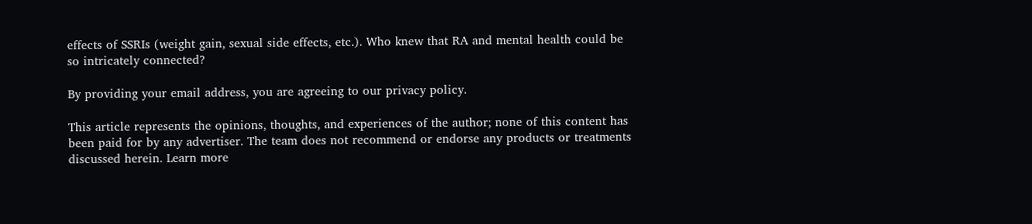effects of SSRIs (weight gain, sexual side effects, etc.). Who knew that RA and mental health could be so intricately connected?

By providing your email address, you are agreeing to our privacy policy.

This article represents the opinions, thoughts, and experiences of the author; none of this content has been paid for by any advertiser. The team does not recommend or endorse any products or treatments discussed herein. Learn more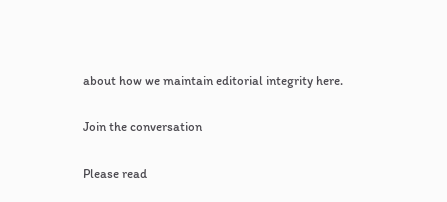about how we maintain editorial integrity here.

Join the conversation

Please read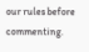our rules before commenting.